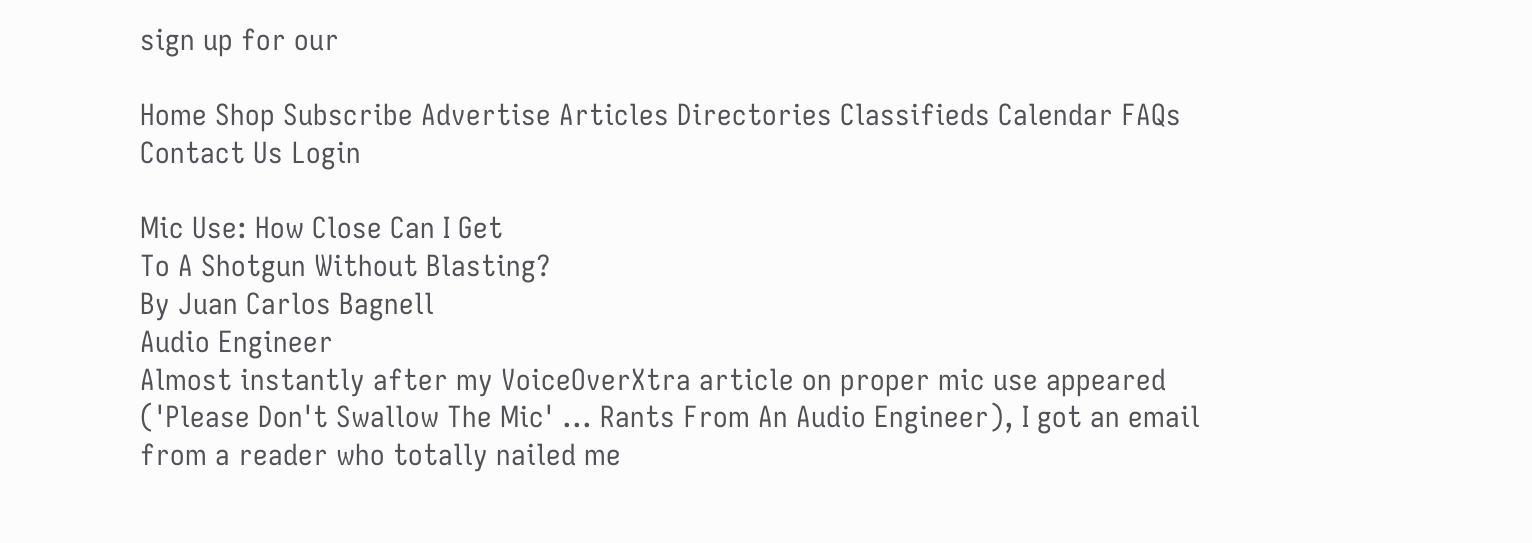sign up for our

Home Shop Subscribe Advertise Articles Directories Classifieds Calendar FAQs Contact Us Login

Mic Use: How Close Can I Get
To A Shotgun Without Blasting?
By Juan Carlos Bagnell
Audio Engineer
Almost instantly after my VoiceOverXtra article on proper mic use appeared ('Please Don't Swallow The Mic' ... Rants From An Audio Engineer), I got an email from a reader who totally nailed me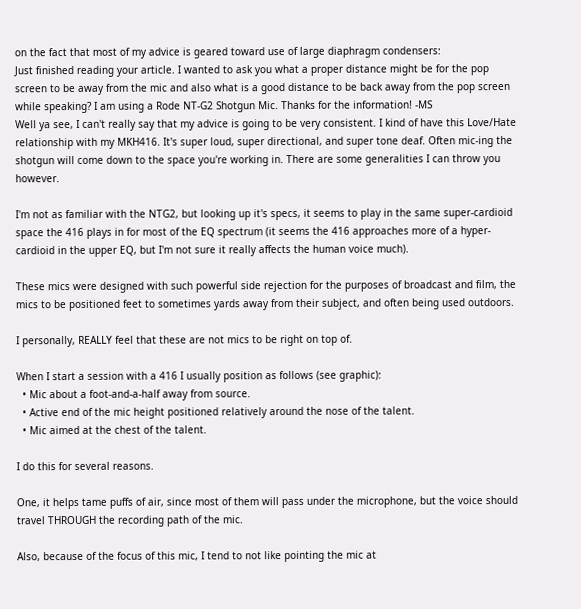on the fact that most of my advice is geared toward use of large diaphragm condensers:
Just finished reading your article. I wanted to ask you what a proper distance might be for the pop screen to be away from the mic and also what is a good distance to be back away from the pop screen while speaking? I am using a Rode NT-G2 Shotgun Mic. Thanks for the information! -MS
Well ya see, I can't really say that my advice is going to be very consistent. I kind of have this Love/Hate relationship with my MKH416. It's super loud, super directional, and super tone deaf. Often mic-ing the shotgun will come down to the space you're working in. There are some generalities I can throw you however.

I'm not as familiar with the NTG2, but looking up it's specs, it seems to play in the same super-cardioid space the 416 plays in for most of the EQ spectrum (it seems the 416 approaches more of a hyper-cardioid in the upper EQ, but I'm not sure it really affects the human voice much).

These mics were designed with such powerful side rejection for the purposes of broadcast and film, the mics to be positioned feet to sometimes yards away from their subject, and often being used outdoors.

I personally, REALLY feel that these are not mics to be right on top of.

When I start a session with a 416 I usually position as follows (see graphic):
  • Mic about a foot-and-a-half away from source.
  • Active end of the mic height positioned relatively around the nose of the talent.
  • Mic aimed at the chest of the talent.

I do this for several reasons.

One, it helps tame puffs of air, since most of them will pass under the microphone, but the voice should travel THROUGH the recording path of the mic.

Also, because of the focus of this mic, I tend to not like pointing the mic at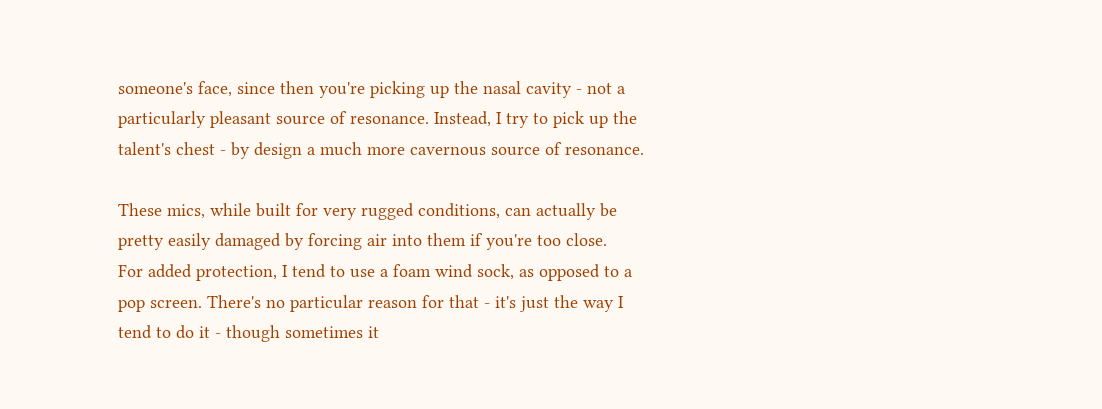someone's face, since then you're picking up the nasal cavity - not a particularly pleasant source of resonance. Instead, I try to pick up the talent's chest - by design a much more cavernous source of resonance.

These mics, while built for very rugged conditions, can actually be pretty easily damaged by forcing air into them if you're too close.
For added protection, I tend to use a foam wind sock, as opposed to a pop screen. There's no particular reason for that - it's just the way I tend to do it - though sometimes it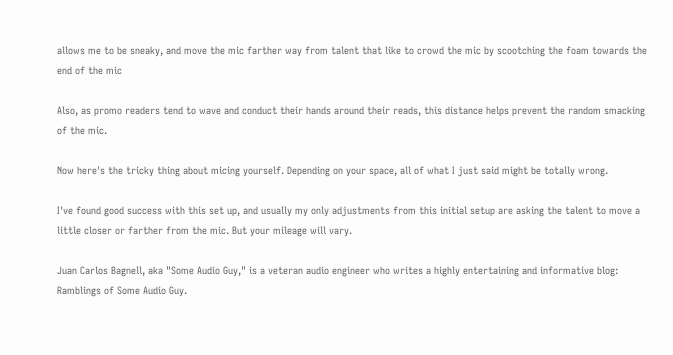allows me to be sneaky, and move the mic farther way from talent that like to crowd the mic by scootching the foam towards the end of the mic

Also, as promo readers tend to wave and conduct their hands around their reads, this distance helps prevent the random smacking of the mic.

Now here's the tricky thing about micing yourself. Depending on your space, all of what I just said might be totally wrong.

I've found good success with this set up, and usually my only adjustments from this initial setup are asking the talent to move a little closer or farther from the mic. But your mileage will vary.

Juan Carlos Bagnell, aka "Some Audio Guy," is a veteran audio engineer who writes a highly entertaining and informative blog: Ramblings of Some Audio Guy.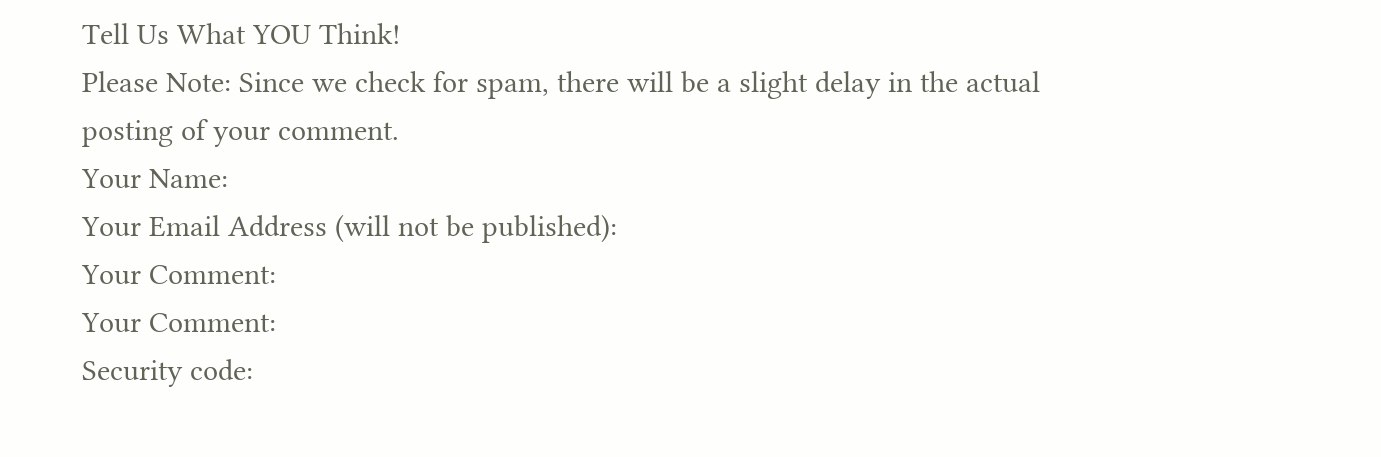Tell Us What YOU Think!
Please Note: Since we check for spam, there will be a slight delay in the actual posting of your comment.
Your Name:
Your Email Address (will not be published):
Your Comment:
Your Comment:
Security code: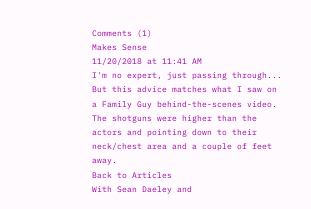Comments (1)
Makes Sense
11/20/2018 at 11:41 AM
I'm no expert, just passing through... But this advice matches what I saw on a Family Guy behind-the-scenes video. The shotguns were higher than the actors and pointing down to their neck/chest area and a couple of feet away.
Back to Articles
With Sean Daeley and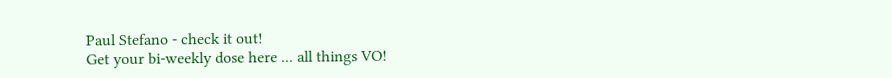Paul Stefano - check it out!
Get your bi-weekly dose here ... all things VO!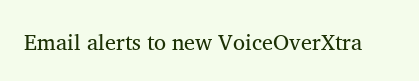Email alerts to new VoiceOverXtra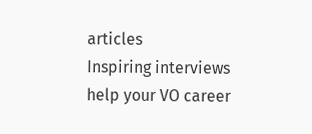articles
Inspiring interviews help your VO career